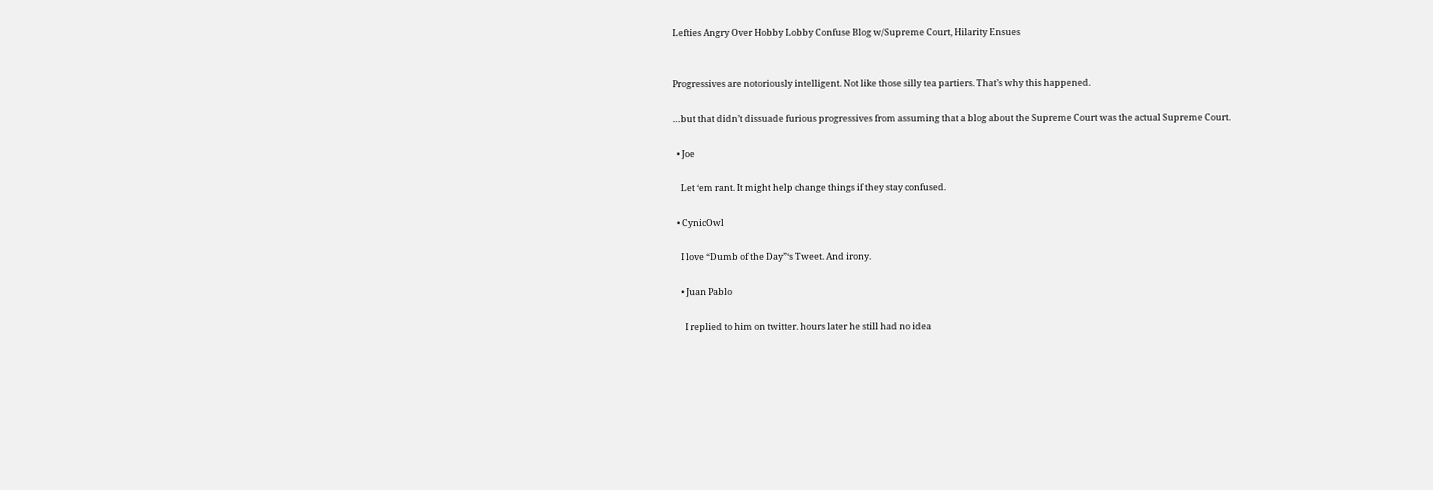Lefties Angry Over Hobby Lobby Confuse Blog w/Supreme Court, Hilarity Ensues


Progressives are notoriously intelligent. Not like those silly tea partiers. That’s why this happened.

…but that didn’t dissuade furious progressives from assuming that a blog about the Supreme Court was the actual Supreme Court.

  • Joe

    Let ‘em rant. It might help change things if they stay confused.

  • CynicOwl

    I love “Dumb of the Day”‘s Tweet. And irony.

    • Juan Pablo

      I replied to him on twitter. hours later he still had no idea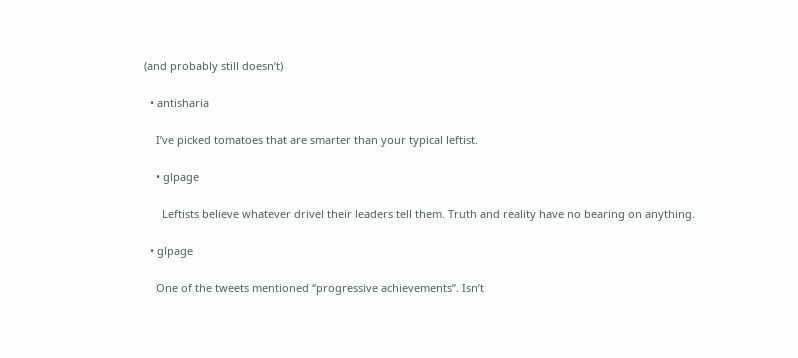(and probably still doesn’t)

  • antisharia

    I’ve picked tomatoes that are smarter than your typical leftist.

    • glpage

      Leftists believe whatever drivel their leaders tell them. Truth and reality have no bearing on anything.

  • glpage

    One of the tweets mentioned “progressive achievements”. Isn’t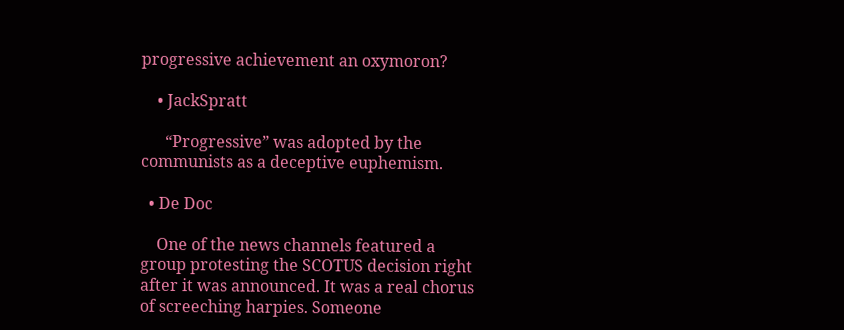progressive achievement an oxymoron?

    • JackSpratt

      “Progressive” was adopted by the communists as a deceptive euphemism.

  • De Doc

    One of the news channels featured a group protesting the SCOTUS decision right after it was announced. It was a real chorus of screeching harpies. Someone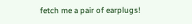fetch me a pair of earplugs!